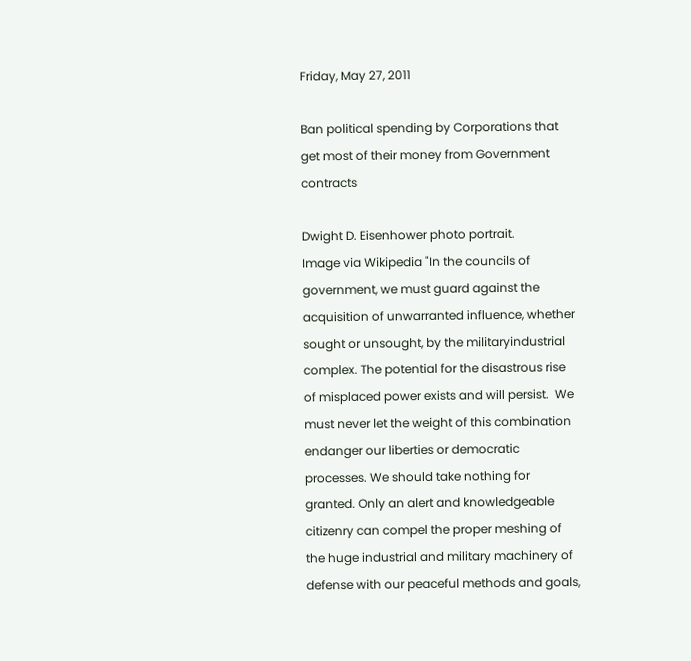Friday, May 27, 2011

Ban political spending by Corporations that get most of their money from Government contracts

Dwight D. Eisenhower photo portrait.                      Image via Wikipedia "In the councils of government, we must guard against the acquisition of unwarranted influence, whether sought or unsought, by the militaryindustrial complex. The potential for the disastrous rise of misplaced power exists and will persist.  We must never let the weight of this combination endanger our liberties or democratic processes. We should take nothing for granted. Only an alert and knowledgeable citizenry can compel the proper meshing of the huge industrial and military machinery of defense with our peaceful methods and goals,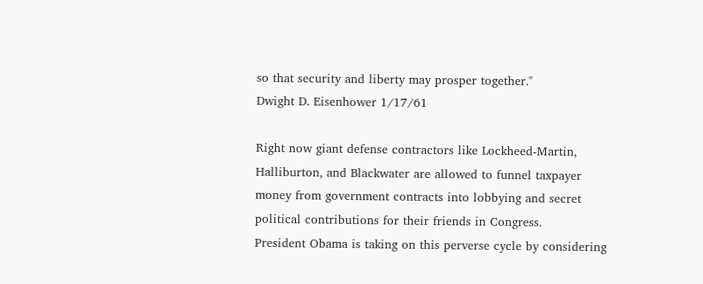so that security and liberty may prosper together."
Dwight D. Eisenhower 1/17/61

Right now giant defense contractors like Lockheed-Martin, Halliburton, and Blackwater are allowed to funnel taxpayer money from government contracts into lobbying and secret political contributions for their friends in Congress.
President Obama is taking on this perverse cycle by considering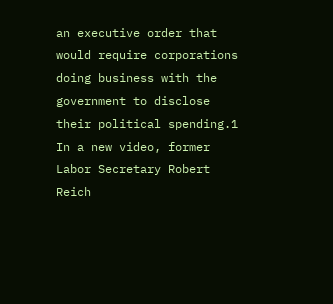an executive order that would require corporations doing business with the government to disclose their political spending.1
In a new video, former Labor Secretary Robert Reich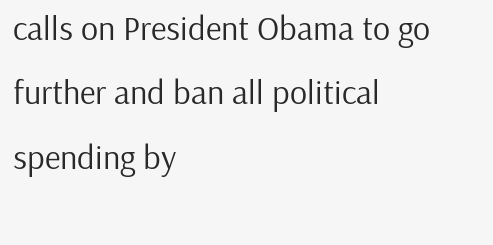calls on President Obama to go further and ban all political spending by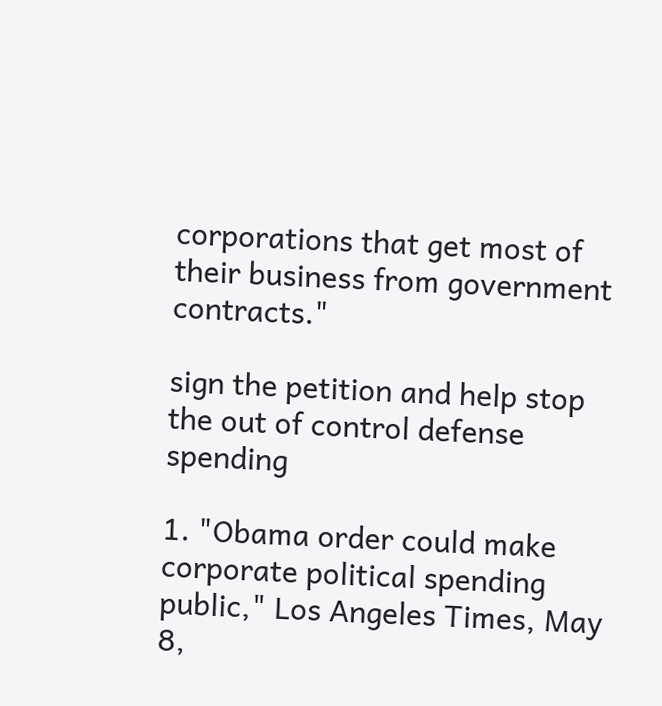corporations that get most of their business from government contracts."

sign the petition and help stop the out of control defense spending

1. "Obama order could make corporate political spending public," Los Angeles Times, May 8,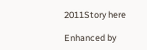2011Story here

Enhanced by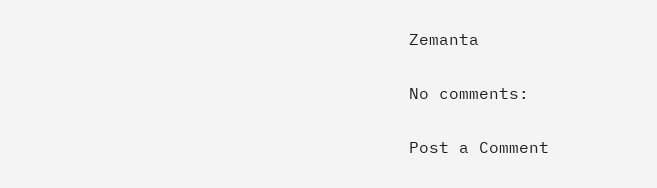Zemanta

No comments:

Post a Comment